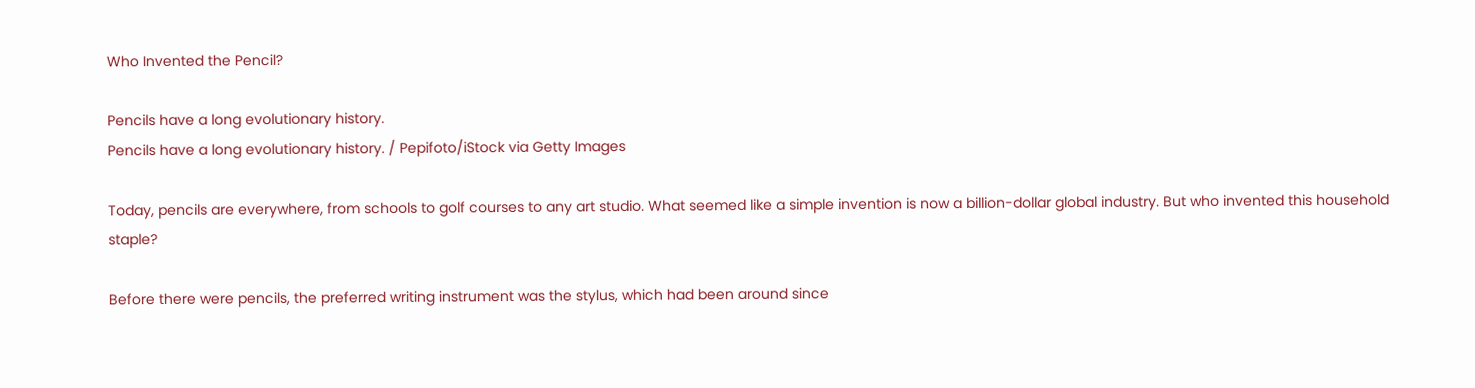Who Invented the Pencil?

Pencils have a long evolutionary history.
Pencils have a long evolutionary history. / Pepifoto/iStock via Getty Images

Today, pencils are everywhere, from schools to golf courses to any art studio. What seemed like a simple invention is now a billion-dollar global industry. But who invented this household staple?

Before there were pencils, the preferred writing instrument was the stylus, which had been around since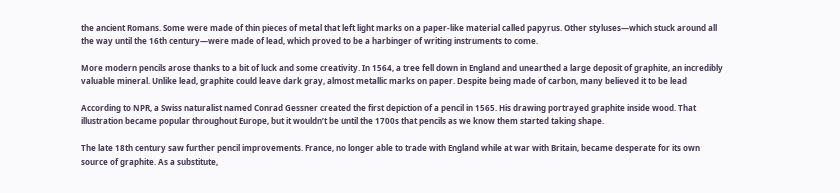the ancient Romans. Some were made of thin pieces of metal that left light marks on a paper-like material called papyrus. Other styluses—which stuck around all the way until the 16th century—were made of lead, which proved to be a harbinger of writing instruments to come.

More modern pencils arose thanks to a bit of luck and some creativity. In 1564, a tree fell down in England and unearthed a large deposit of graphite, an incredibly valuable mineral. Unlike lead, graphite could leave dark gray, almost metallic marks on paper. Despite being made of carbon, many believed it to be lead

According to NPR, a Swiss naturalist named Conrad Gessner created the first depiction of a pencil in 1565. His drawing portrayed graphite inside wood. That illustration became popular throughout Europe, but it wouldn’t be until the 1700s that pencils as we know them started taking shape.

The late 18th century saw further pencil improvements. France, no longer able to trade with England while at war with Britain, became desperate for its own source of graphite. As a substitute,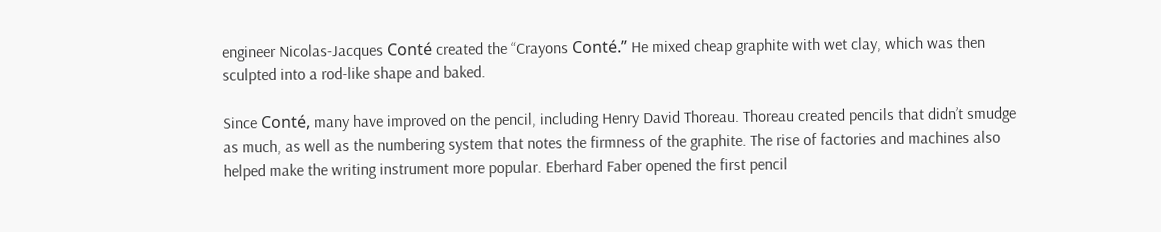engineer Nicolas-Jacques Conté created the “Crayons Conté.” He mixed cheap graphite with wet clay, which was then sculpted into a rod-like shape and baked.

Since Conté, many have improved on the pencil, including Henry David Thoreau. Thoreau created pencils that didn’t smudge as much, as well as the numbering system that notes the firmness of the graphite. The rise of factories and machines also helped make the writing instrument more popular. Eberhard Faber opened the first pencil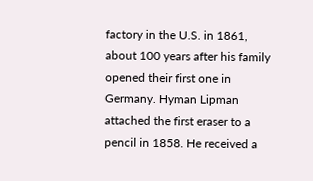factory in the U.S. in 1861, about 100 years after his family opened their first one in Germany. Hyman Lipman attached the first eraser to a pencil in 1858. He received a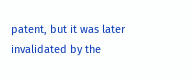patent, but it was later invalidated by the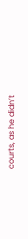courts, as he didn’t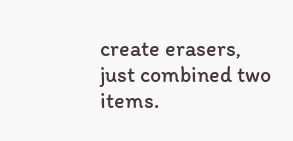create erasers, just combined two items.